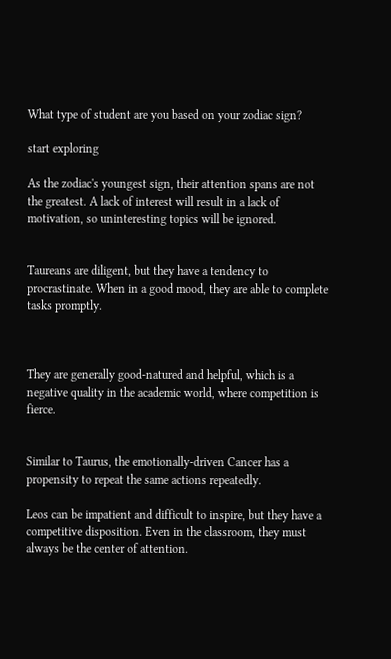What type of student are you based on your zodiac sign?

start exploring

As the zodiac's youngest sign, their attention spans are not the greatest. A lack of interest will result in a lack of motivation, so uninteresting topics will be ignored.


Taureans are diligent, but they have a tendency to procrastinate. When in a good mood, they are able to complete tasks promptly.



They are generally good-natured and helpful, which is a negative quality in the academic world, where competition is fierce.


Similar to Taurus, the emotionally-driven Cancer has a propensity to repeat the same actions repeatedly.

Leos can be impatient and difficult to inspire, but they have a competitive disposition. Even in the classroom, they must always be the center of attention.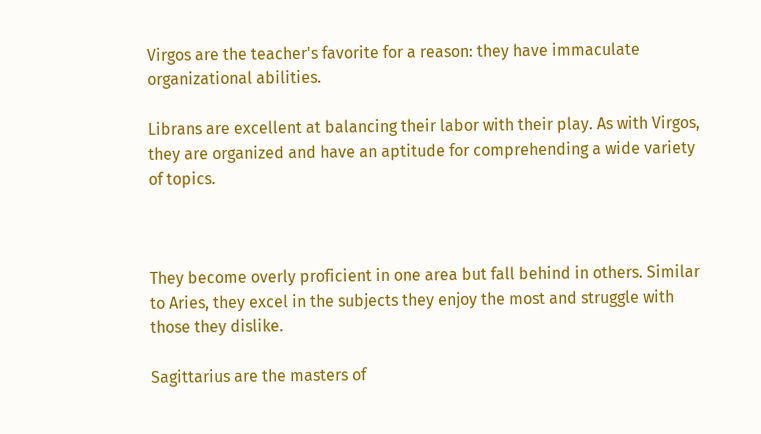Virgos are the teacher's favorite for a reason: they have immaculate organizational abilities.

Librans are excellent at balancing their labor with their play. As with Virgos, they are organized and have an aptitude for comprehending a wide variety of topics.



They become overly proficient in one area but fall behind in others. Similar to Aries, they excel in the subjects they enjoy the most and struggle with those they dislike.

Sagittarius are the masters of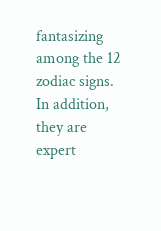fantasizing among the 12 zodiac signs. In addition, they are expert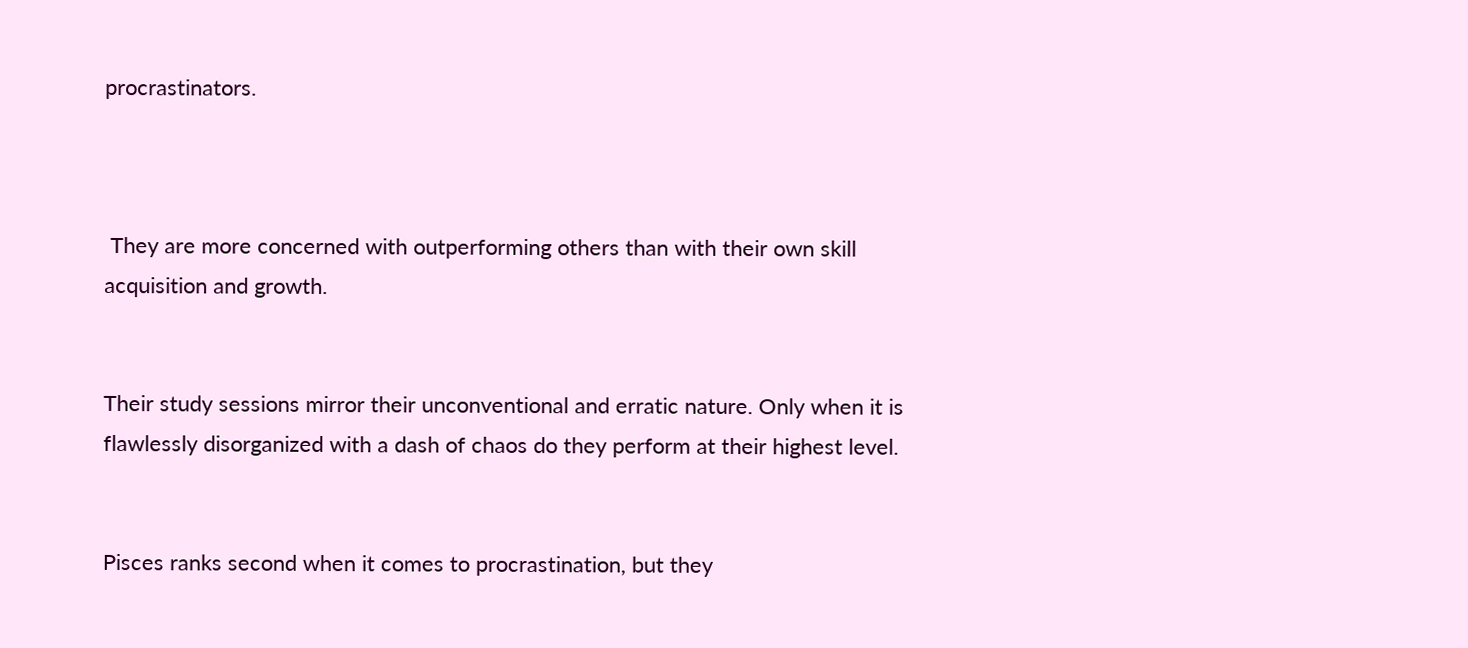procrastinators.



 They are more concerned with outperforming others than with their own skill acquisition and growth.


Their study sessions mirror their unconventional and erratic nature. Only when it is flawlessly disorganized with a dash of chaos do they perform at their highest level.


Pisces ranks second when it comes to procrastination, but they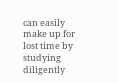can easily make up for lost time by studying diligently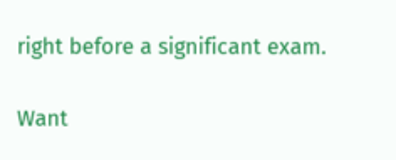right before a significant exam.

Want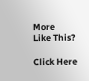More
Like This?

Click Here